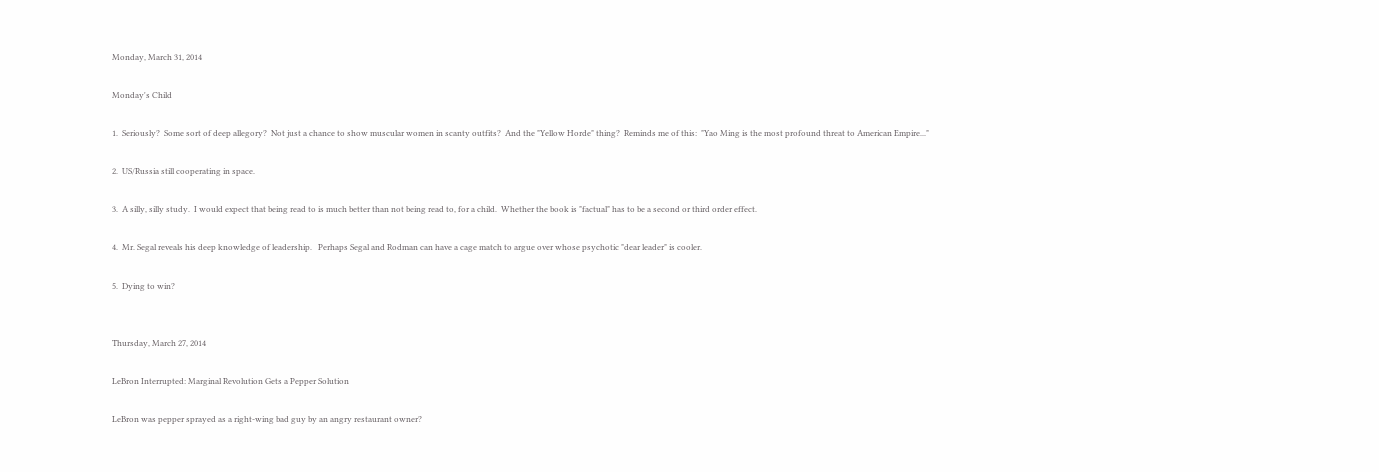Monday, March 31, 2014

Monday's Child

1.  Seriously?  Some sort of deep allegory?  Not just a chance to show muscular women in scanty outfits?  And the "Yellow Horde" thing?  Reminds me of this:  "Yao Ming is the most profound threat to American Empire..."

2.  US/Russia still cooperating in space.

3.  A silly, silly study.  I would expect that being read to is much better than not being read to, for a child.  Whether the book is "factual" has to be a second or third order effect.

4.  Mr. Segal reveals his deep knowledge of leadership.   Perhaps Segal and Rodman can have a cage match to argue over whose psychotic "dear leader" is cooler.

5.  Dying to win?


Thursday, March 27, 2014

LeBron Interrupted: Marginal Revolution Gets a Pepper Solution

LeBron was pepper sprayed as a right-wing bad guy by an angry restaurant owner?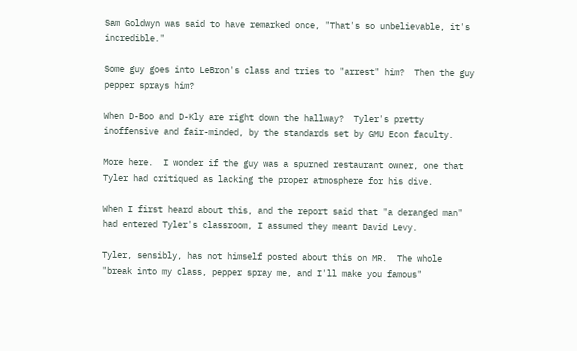Sam Goldwyn was said to have remarked once, "That's so unbelievable, it's incredible."

Some guy goes into LeBron's class and tries to "arrest" him?  Then the guy pepper sprays him?

When D-Boo and D-Kly are right down the hallway?  Tyler's pretty inoffensive and fair-minded, by the standards set by GMU Econ faculty.

More here.  I wonder if the guy was a spurned restaurant owner, one that Tyler had critiqued as lacking the proper atmosphere for his dive.

When I first heard about this, and the report said that "a deranged man" had entered Tyler's classroom, I assumed they meant David Levy.

Tyler, sensibly, has not himself posted about this on MR.  The whole "break into my class, pepper spray me, and I'll make you famous"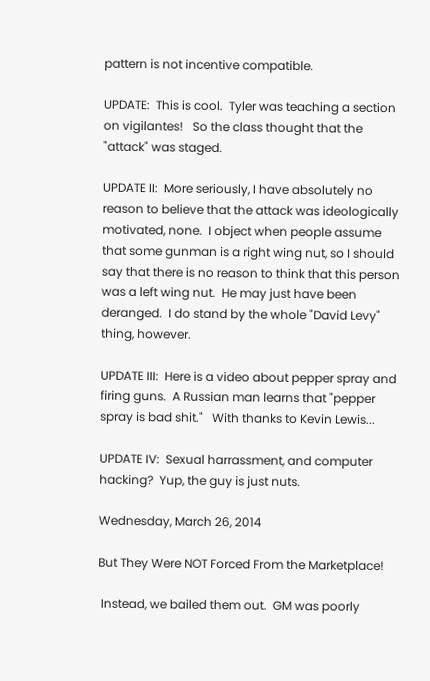pattern is not incentive compatible.

UPDATE:  This is cool.  Tyler was teaching a section on vigilantes!   So the class thought that the "attack" was staged.

UPDATE II:  More seriously, I have absolutely no reason to believe that the attack was ideologically motivated, none.  I object when people assume that some gunman is a right wing nut, so I should say that there is no reason to think that this person was a left wing nut.  He may just have been deranged.  I do stand by the whole "David Levy" thing, however.

UPDATE III:  Here is a video about pepper spray and firing guns.  A Russian man learns that "pepper spray is bad shit."   With thanks to Kevin Lewis...

UPDATE IV:  Sexual harrassment, and computer hacking?  Yup, the guy is just nuts.

Wednesday, March 26, 2014

But They Were NOT Forced From the Marketplace!

 Instead, we bailed them out.  GM was poorly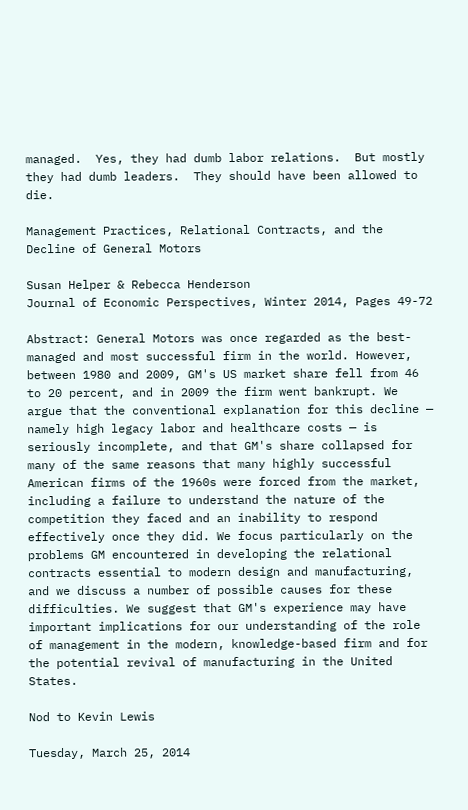managed.  Yes, they had dumb labor relations.  But mostly they had dumb leaders.  They should have been allowed to die.

Management Practices, Relational Contracts, and the Decline of General Motors

Susan Helper & Rebecca Henderson
Journal of Economic Perspectives, Winter 2014, Pages 49-72

Abstract: General Motors was once regarded as the best-managed and most successful firm in the world. However, between 1980 and 2009, GM's US market share fell from 46 to 20 percent, and in 2009 the firm went bankrupt. We argue that the conventional explanation for this decline — namely high legacy labor and healthcare costs — is seriously incomplete, and that GM's share collapsed for many of the same reasons that many highly successful American firms of the 1960s were forced from the market, including a failure to understand the nature of the competition they faced and an inability to respond effectively once they did. We focus particularly on the problems GM encountered in developing the relational contracts essential to modern design and manufacturing, and we discuss a number of possible causes for these difficulties. We suggest that GM's experience may have important implications for our understanding of the role of management in the modern, knowledge-based firm and for the potential revival of manufacturing in the United States.

Nod to Kevin Lewis

Tuesday, March 25, 2014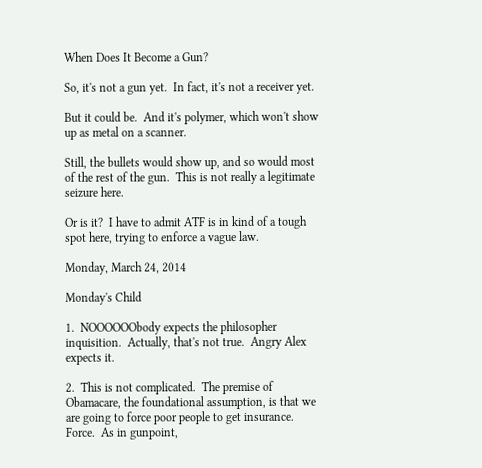When Does It Become a Gun?

So, it's not a gun yet.  In fact, it's not a receiver yet.

But it could be.  And it's polymer, which won't show up as metal on a scanner.

Still, the bullets would show up, and so would most of the rest of the gun.  This is not really a legitimate seizure here.

Or is it?  I have to admit ATF is in kind of a tough spot here, trying to enforce a vague law.

Monday, March 24, 2014

Monday's Child

1.  NOOOOOObody expects the philosopher inquisition.  Actually, that's not true.  Angry Alex expects it.

2.  This is not complicated.  The premise of Obamacare, the foundational assumption, is that we are going to force poor people to get insurance.  Force.  As in gunpoint,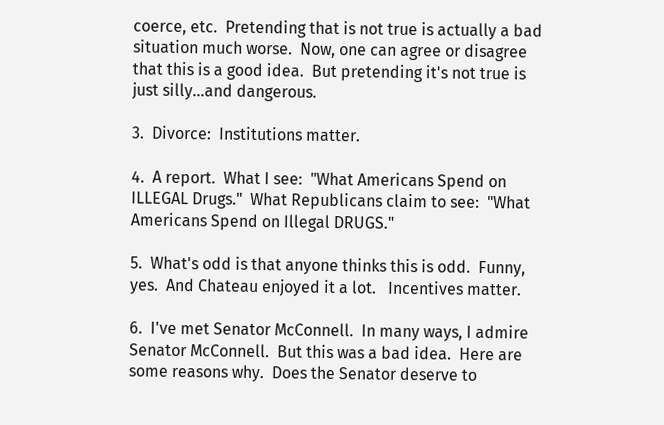coerce, etc.  Pretending that is not true is actually a bad situation much worse.  Now, one can agree or disagree that this is a good idea.  But pretending it's not true is just silly...and dangerous.

3.  Divorce:  Institutions matter.

4.  A report.  What I see:  "What Americans Spend on ILLEGAL Drugs."  What Republicans claim to see:  "What Americans Spend on Illegal DRUGS."

5.  What's odd is that anyone thinks this is odd.  Funny, yes.  And Chateau enjoyed it a lot.   Incentives matter.

6.  I've met Senator McConnell.  In many ways, I admire Senator McConnell.  But this was a bad idea.  Here are some reasons why.  Does the Senator deserve to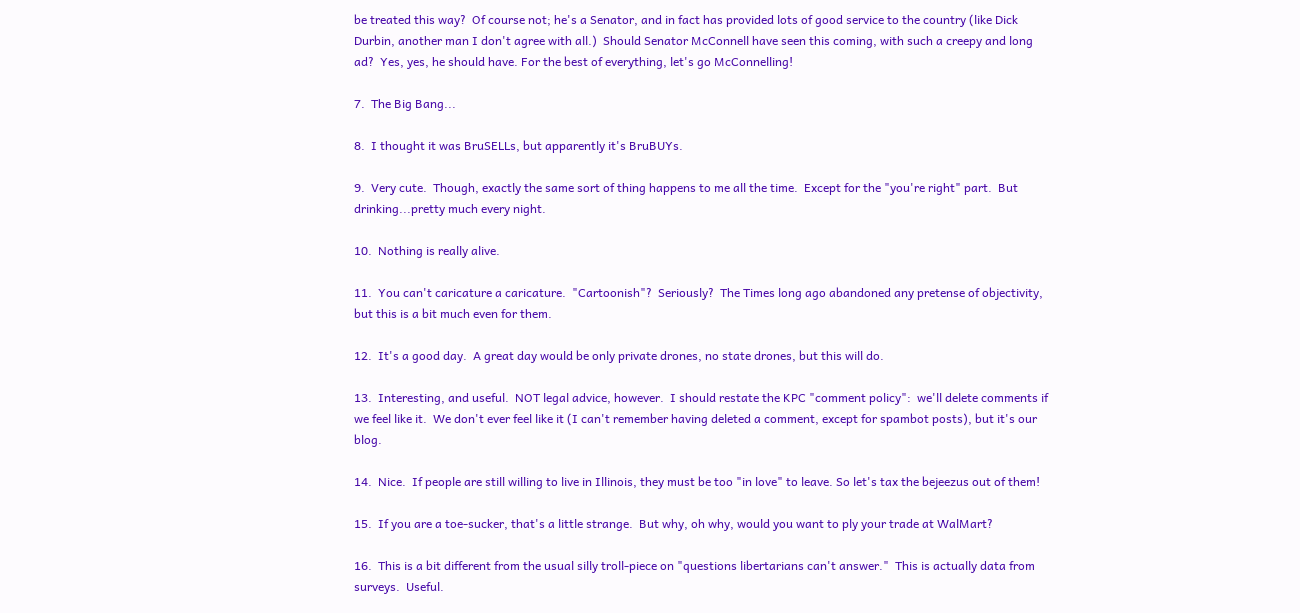be treated this way?  Of course not; he's a Senator, and in fact has provided lots of good service to the country (like Dick Durbin, another man I don't agree with all.)  Should Senator McConnell have seen this coming, with such a creepy and long ad?  Yes, yes, he should have. For the best of everything, let's go McConnelling!

7.  The Big Bang...

8.  I thought it was BruSELLs, but apparently it's BruBUYs.

9.  Very cute.  Though, exactly the same sort of thing happens to me all the time.  Except for the "you're right" part.  But drinking...pretty much every night.

10.  Nothing is really alive.

11.  You can't caricature a caricature.  "Cartoonish"?  Seriously?  The Times long ago abandoned any pretense of objectivity, but this is a bit much even for them.

12.  It's a good day.  A great day would be only private drones, no state drones, but this will do.

13.  Interesting, and useful.  NOT legal advice, however.  I should restate the KPC "comment policy":  we'll delete comments if we feel like it.  We don't ever feel like it (I can't remember having deleted a comment, except for spambot posts), but it's our blog.

14.  Nice.  If people are still willing to live in Illinois, they must be too "in love" to leave. So let's tax the bejeezus out of them!

15.  If you are a toe-sucker, that's a little strange.  But why, oh why, would you want to ply your trade at WalMart?

16.  This is a bit different from the usual silly troll-piece on "questions libertarians can't answer."  This is actually data from surveys.  Useful.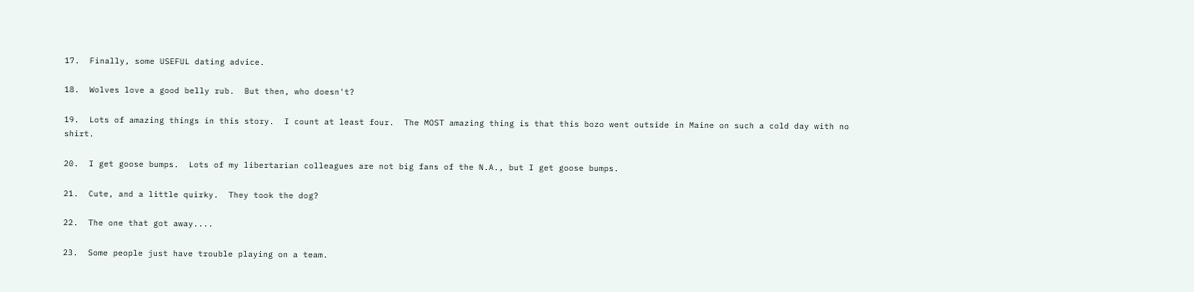17.  Finally, some USEFUL dating advice.

18.  Wolves love a good belly rub.  But then, who doesn't?

19.  Lots of amazing things in this story.  I count at least four.  The MOST amazing thing is that this bozo went outside in Maine on such a cold day with no shirt.

20.  I get goose bumps.  Lots of my libertarian colleagues are not big fans of the N.A., but I get goose bumps.

21.  Cute, and a little quirky.  They took the dog?

22.  The one that got away....

23.  Some people just have trouble playing on a team.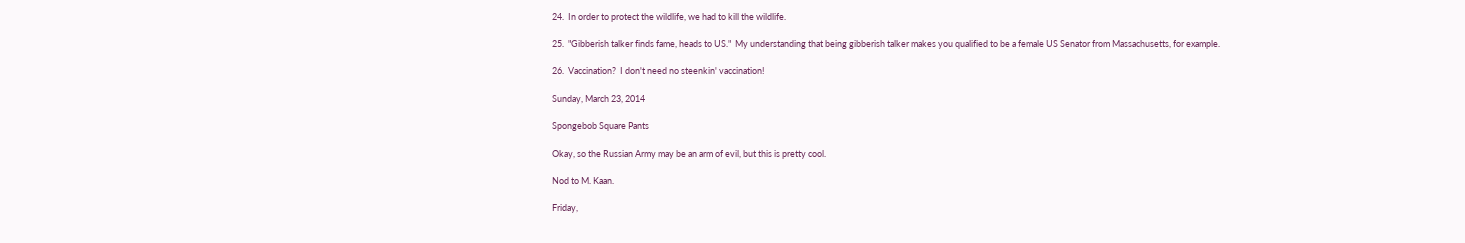24.  In order to protect the wildlife, we had to kill the wildlife.

25.  "Gibberish talker finds fame, heads to US."  My understanding that being gibberish talker makes you qualified to be a female US Senator from Massachusetts, for example.

26.  Vaccination?  I don't need no steenkin' vaccination!

Sunday, March 23, 2014

Spongebob Square Pants

Okay, so the Russian Army may be an arm of evil, but this is pretty cool.

Nod to M. Kaan.

Friday,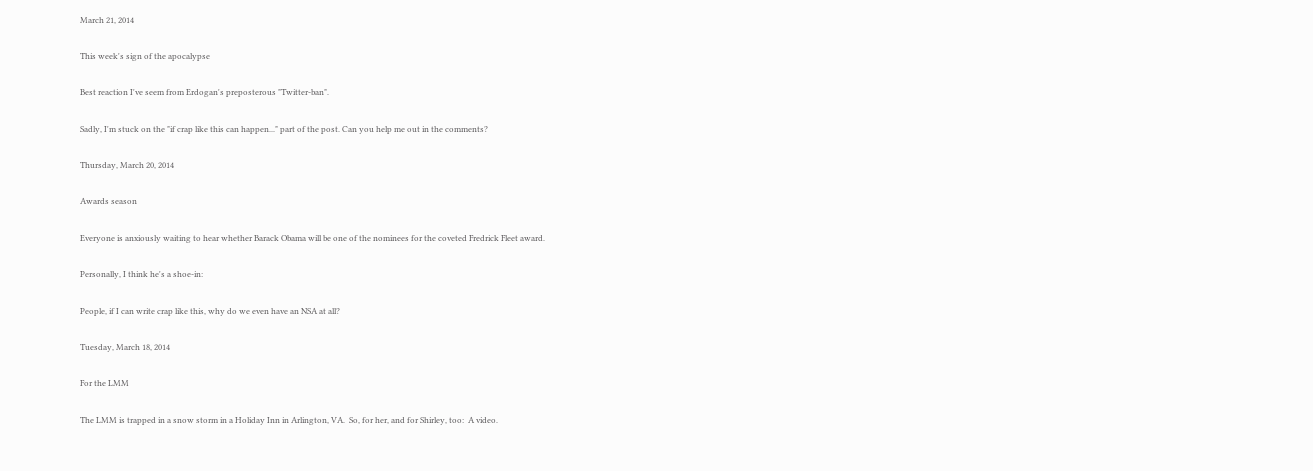March 21, 2014

This week's sign of the apocalypse

Best reaction I've seem from Erdogan's preposterous "Twitter-ban".

Sadly, I'm stuck on the "if crap like this can happen..." part of the post. Can you help me out in the comments?

Thursday, March 20, 2014

Awards season

Everyone is anxiously waiting to hear whether Barack Obama will be one of the nominees for the coveted Fredrick Fleet award.

Personally, I think he's a shoe-in:

People, if I can write crap like this, why do we even have an NSA at all?

Tuesday, March 18, 2014

For the LMM

The LMM is trapped in a snow storm in a Holiday Inn in Arlington, VA.  So, for her, and for Shirley, too:  A video.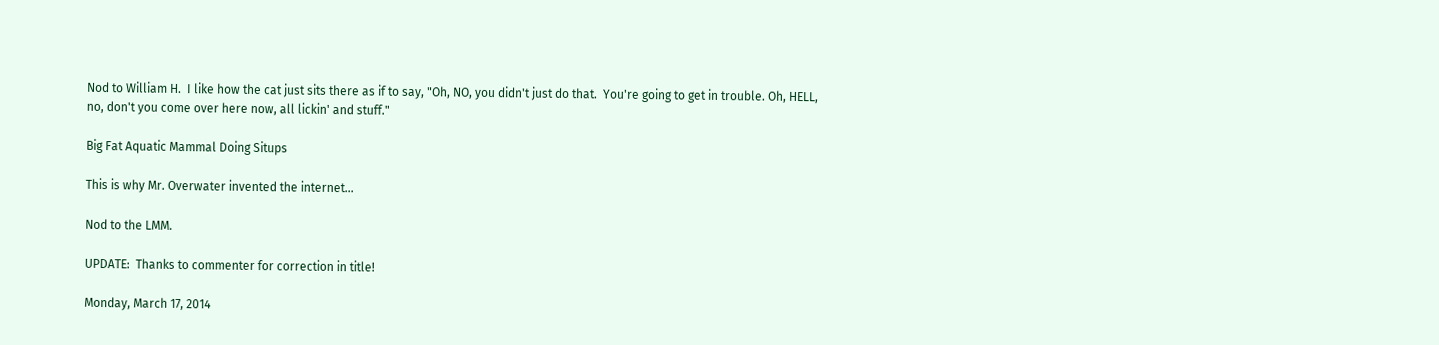Nod to William H.  I like how the cat just sits there as if to say, "Oh, NO, you didn't just do that.  You're going to get in trouble. Oh, HELL, no, don't you come over here now, all lickin' and stuff."

Big Fat Aquatic Mammal Doing Situps

This is why Mr. Overwater invented the internet...

Nod to the LMM.

UPDATE:  Thanks to commenter for correction in title!

Monday, March 17, 2014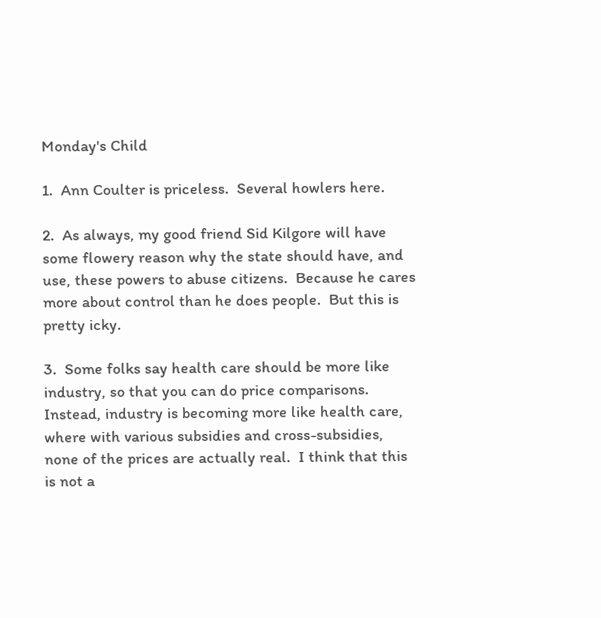Monday's Child

1.  Ann Coulter is priceless.  Several howlers here.

2.  As always, my good friend Sid Kilgore will have some flowery reason why the state should have, and use, these powers to abuse citizens.  Because he cares more about control than he does people.  But this is pretty icky.

3.  Some folks say health care should be more like industry, so that you can do price comparisons.  Instead, industry is becoming more like health care, where with various subsidies and cross-subsidies, none of the prices are actually real.  I think that this is not a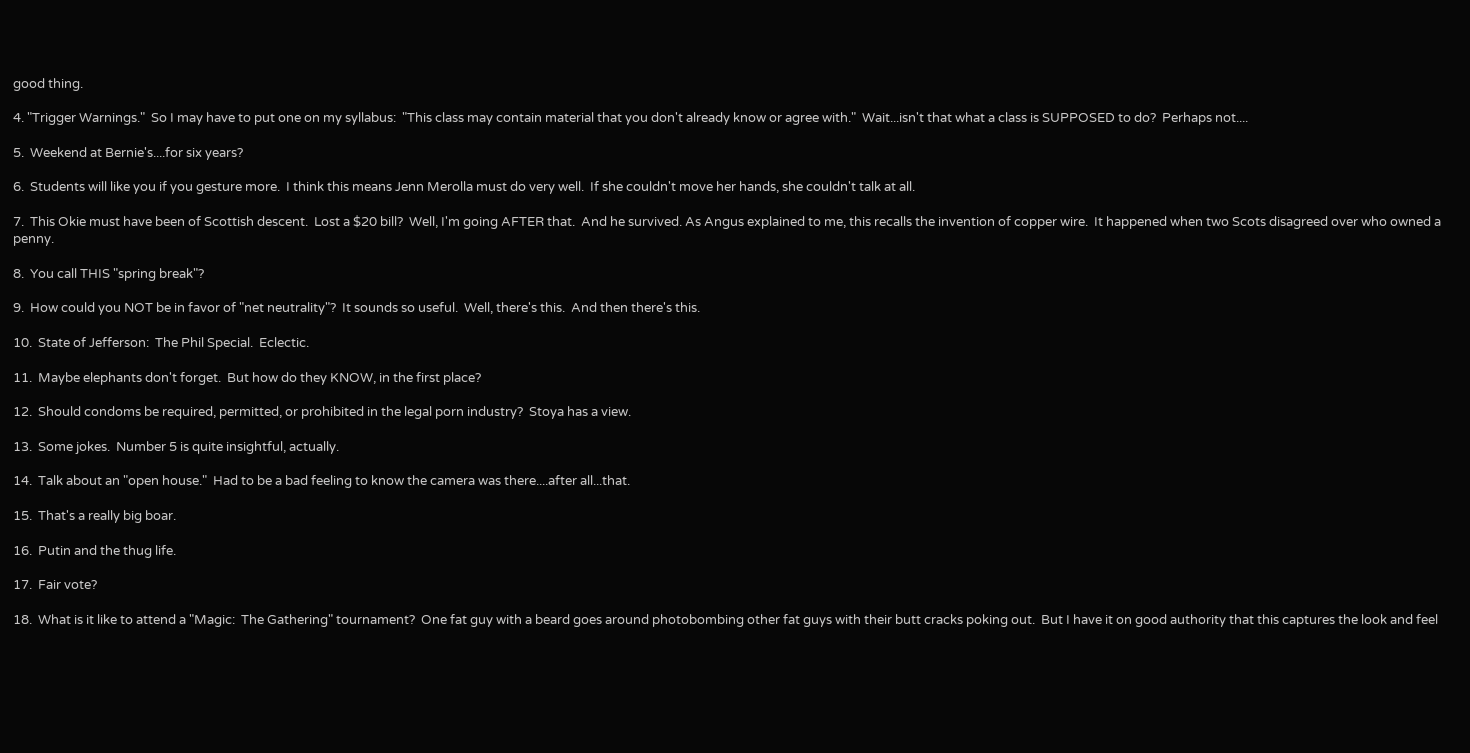good thing.

4. "Trigger Warnings."  So I may have to put one on my syllabus:  "This class may contain material that you don't already know or agree with."  Wait...isn't that what a class is SUPPOSED to do?  Perhaps not....

5.  Weekend at Bernie's....for six years?

6.  Students will like you if you gesture more.  I think this means Jenn Merolla must do very well.  If she couldn't move her hands, she couldn't talk at all.

7.  This Okie must have been of Scottish descent.  Lost a $20 bill?  Well, I'm going AFTER that.  And he survived. As Angus explained to me, this recalls the invention of copper wire.  It happened when two Scots disagreed over who owned a penny.

8.  You call THIS "spring break"?

9.  How could you NOT be in favor of "net neutrality"?  It sounds so useful.  Well, there's this.  And then there's this.

10.  State of Jefferson:  The Phil Special.  Eclectic.

11.  Maybe elephants don't forget.  But how do they KNOW, in the first place?

12.  Should condoms be required, permitted, or prohibited in the legal porn industry?  Stoya has a view.

13.  Some jokes.  Number 5 is quite insightful, actually.

14.  Talk about an "open house."  Had to be a bad feeling to know the camera was there....after all...that.

15.  That's a really big boar.

16.  Putin and the thug life.

17.  Fair vote?

18.  What is it like to attend a "Magic:  The Gathering" tournament?  One fat guy with a beard goes around photobombing other fat guys with their butt cracks poking out.  But I have it on good authority that this captures the look and feel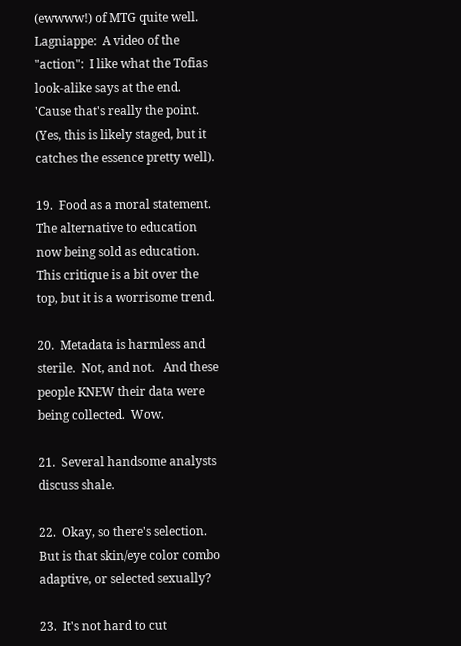(ewwww!) of MTG quite well. Lagniappe:  A video of the "action":  I like what the Tofias look-alike says at the end.  'Cause that's really the point.  (Yes, this is likely staged, but it catches the essence pretty well).

19.  Food as a moral statement.  The alternative to education now being sold as education. This critique is a bit over the top, but it is a worrisome trend.

20.  Metadata is harmless and sterile.  Not, and not.   And these people KNEW their data were being collected.  Wow.

21.  Several handsome analysts discuss shale.

22.  Okay, so there's selection.  But is that skin/eye color combo adaptive, or selected sexually?

23.  It's not hard to cut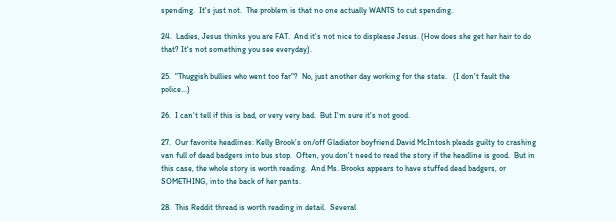spending.  It's just not.  The problem is that no one actually WANTS to cut spending.

24.  Ladies, Jesus thinks you are FAT.  And it's not nice to displease Jesus. (How does she get her hair to do that? It's not something you see everyday).

25.  "Thuggish bullies who went too far"?  No, just another day working for the state.   (I don't fault the police...)

26.  I can't tell if this is bad, or very very bad.  But I'm sure it's not good.

27.  Our favorite headlines: Kelly Brook’s on/off Gladiator boyfriend David McIntosh pleads guilty to crashing van full of dead badgers into bus stop.  Often, you don't need to read the story if the headline is good.  But in this case, the whole story is worth reading.  And Ms. Brooks appears to have stuffed dead badgers, or SOMETHING, into the back of her pants.

28.  This Reddit thread is worth reading in detail.  Several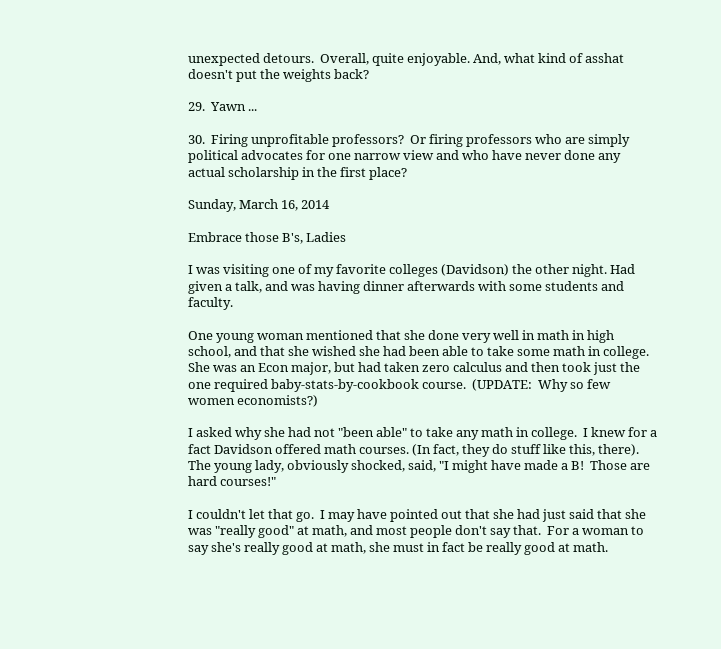unexpected detours.  Overall, quite enjoyable. And, what kind of asshat doesn't put the weights back?

29.  Yawn ...

30.  Firing unprofitable professors?  Or firing professors who are simply political advocates for one narrow view and who have never done any actual scholarship in the first place?

Sunday, March 16, 2014

Embrace those B's, Ladies

I was visiting one of my favorite colleges (Davidson) the other night. Had given a talk, and was having dinner afterwards with some students and faculty.

One young woman mentioned that she done very well in math in high school, and that she wished she had been able to take some math in college.  She was an Econ major, but had taken zero calculus and then took just the one required baby-stats-by-cookbook course.  (UPDATE:  Why so few women economists?)

I asked why she had not "been able" to take any math in college.  I knew for a fact Davidson offered math courses. (In fact, they do stuff like this, there). The young lady, obviously shocked, said, "I might have made a B!  Those are hard courses!"

I couldn't let that go.  I may have pointed out that she had just said that she was "really good" at math, and most people don't say that.  For a woman to say she's really good at math, she must in fact be really good at math.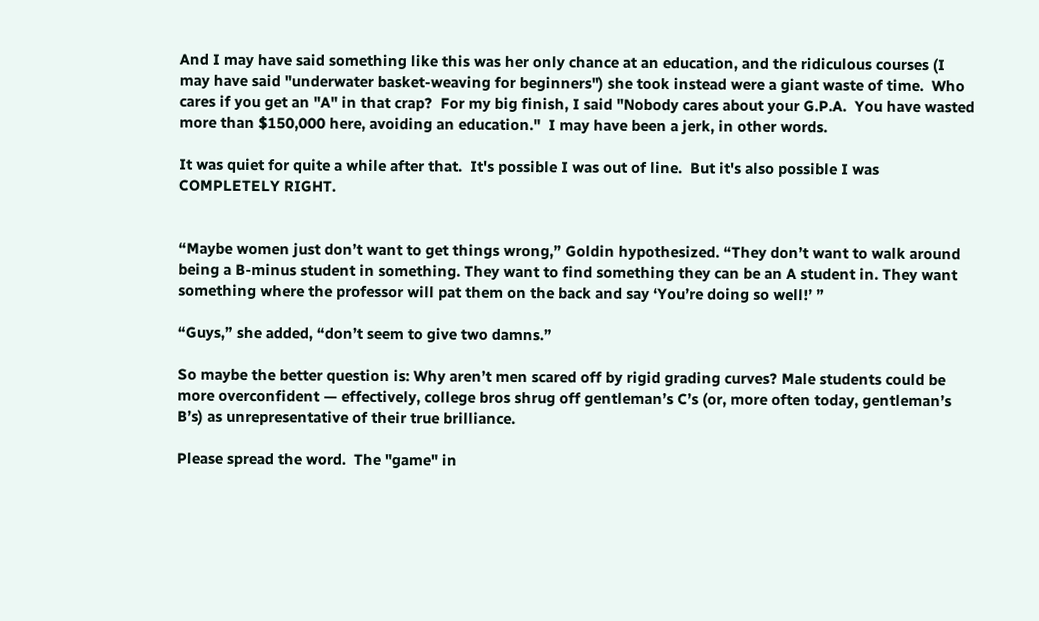And I may have said something like this was her only chance at an education, and the ridiculous courses (I may have said "underwater basket-weaving for beginners") she took instead were a giant waste of time.  Who cares if you get an "A" in that crap?  For my big finish, I said "Nobody cares about your G.P.A.  You have wasted more than $150,000 here, avoiding an education."  I may have been a jerk, in other words.

It was quiet for quite a while after that.  It's possible I was out of line.  But it's also possible I was COMPLETELY RIGHT.


“Maybe women just don’t want to get things wrong,” Goldin hypothesized. “They don’t want to walk around being a B-minus student in something. They want to find something they can be an A student in. They want something where the professor will pat them on the back and say ‘You’re doing so well!’ ”

“Guys,” she added, “don’t seem to give two damns.”

So maybe the better question is: Why aren’t men scared off by rigid grading curves? Male students could be more overconfident — effectively, college bros shrug off gentleman’s C’s (or, more often today, gentleman’s B’s) as unrepresentative of their true brilliance.

Please spread the word.  The "game" in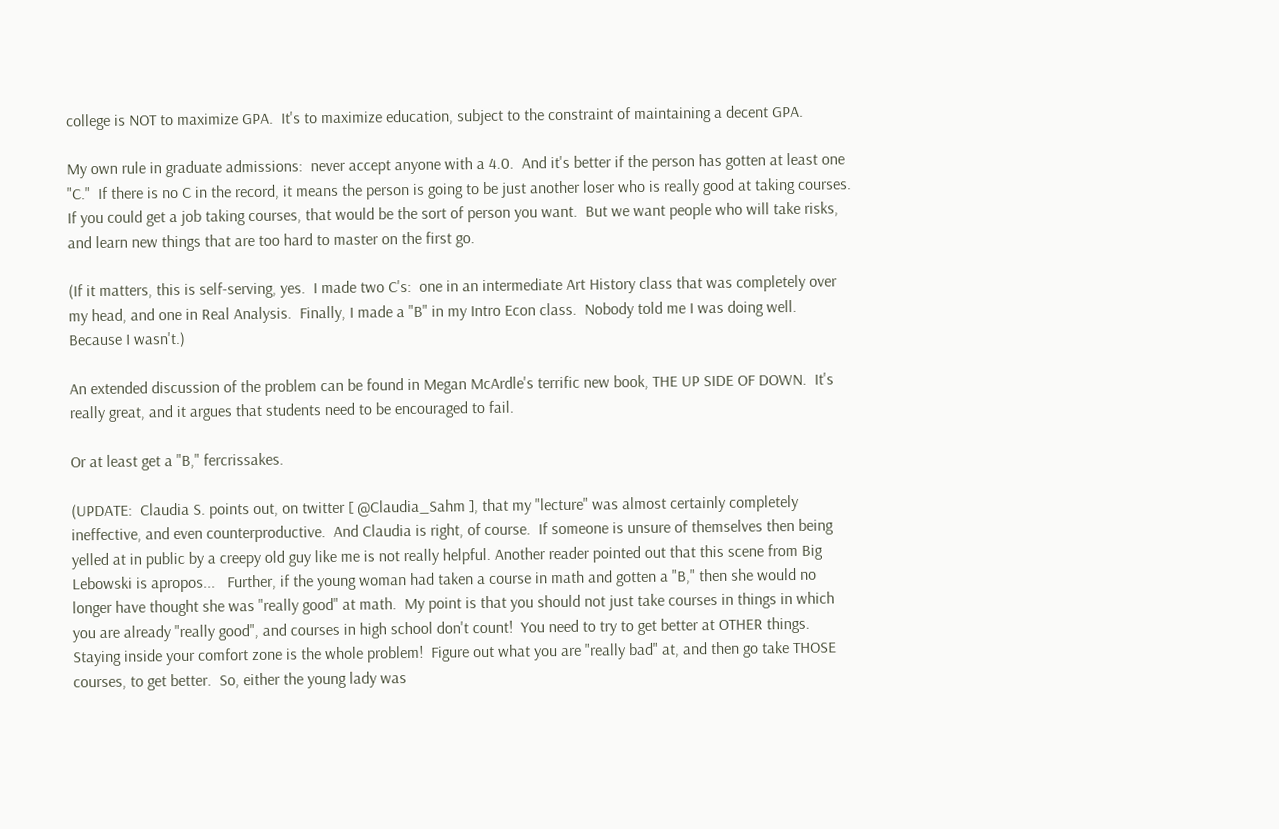college is NOT to maximize GPA.  It's to maximize education, subject to the constraint of maintaining a decent GPA.

My own rule in graduate admissions:  never accept anyone with a 4.0.  And it's better if the person has gotten at least one "C."  If there is no C in the record, it means the person is going to be just another loser who is really good at taking courses.  If you could get a job taking courses, that would be the sort of person you want.  But we want people who will take risks, and learn new things that are too hard to master on the first go.

(If it matters, this is self-serving, yes.  I made two C's:  one in an intermediate Art History class that was completely over my head, and one in Real Analysis.  Finally, I made a "B" in my Intro Econ class.  Nobody told me I was doing well.  Because I wasn't.)

An extended discussion of the problem can be found in Megan McArdle's terrific new book, THE UP SIDE OF DOWN.  It's really great, and it argues that students need to be encouraged to fail.

Or at least get a "B," fercrissakes.

(UPDATE:  Claudia S. points out, on twitter [ @Claudia_Sahm ], that my "lecture" was almost certainly completely ineffective, and even counterproductive.  And Claudia is right, of course.  If someone is unsure of themselves then being yelled at in public by a creepy old guy like me is not really helpful. Another reader pointed out that this scene from Big Lebowski is apropos...   Further, if the young woman had taken a course in math and gotten a "B," then she would no longer have thought she was "really good" at math.  My point is that you should not just take courses in things in which you are already "really good", and courses in high school don't count!  You need to try to get better at OTHER things.  Staying inside your comfort zone is the whole problem!  Figure out what you are "really bad" at, and then go take THOSE courses, to get better.  So, either the young lady was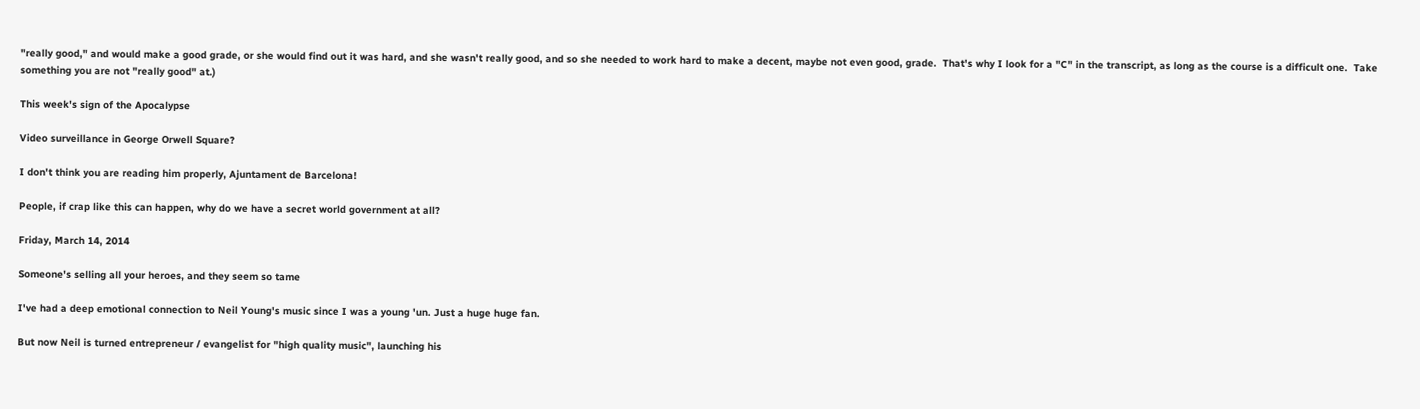"really good," and would make a good grade, or she would find out it was hard, and she wasn't really good, and so she needed to work hard to make a decent, maybe not even good, grade.  That's why I look for a "C" in the transcript, as long as the course is a difficult one.  Take something you are not "really good" at.)

This week's sign of the Apocalypse

Video surveillance in George Orwell Square?

I don't think you are reading him properly, Ajuntament de Barcelona!

People, if crap like this can happen, why do we have a secret world government at all?

Friday, March 14, 2014

Someone's selling all your heroes, and they seem so tame

I've had a deep emotional connection to Neil Young's music since I was a young 'un. Just a huge huge fan.

But now Neil is turned entrepreneur / evangelist for "high quality music", launching his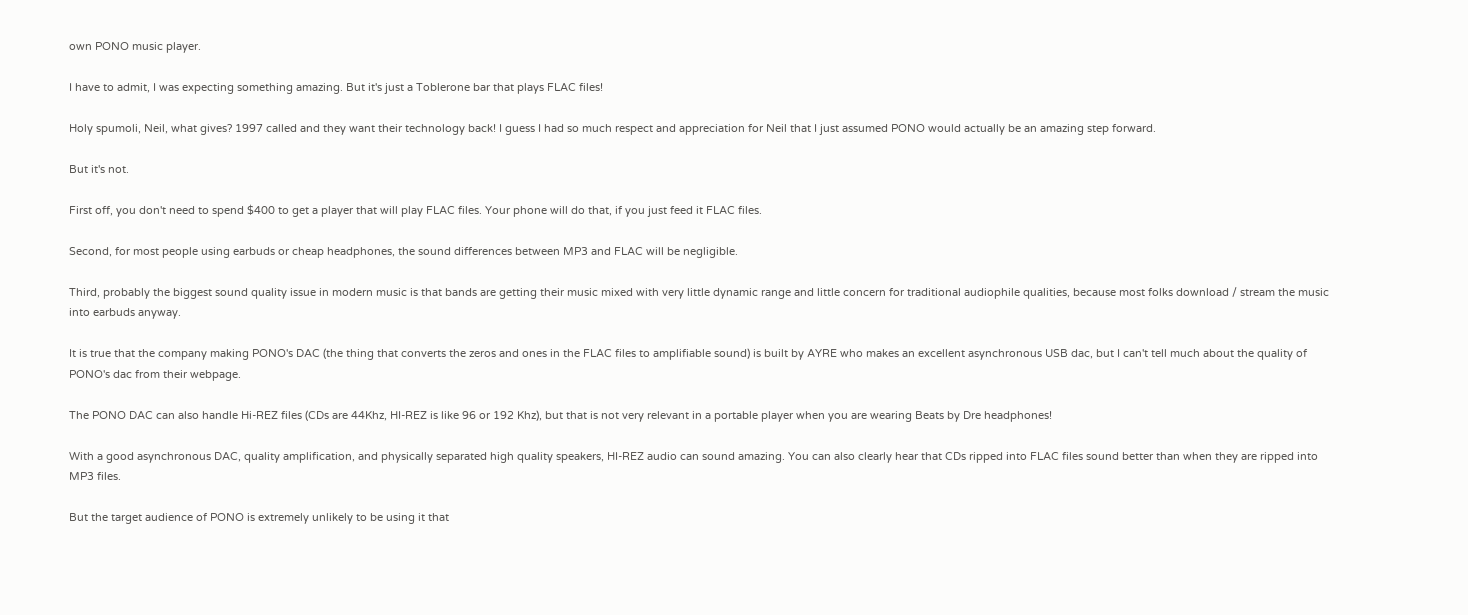own PONO music player.

I have to admit, I was expecting something amazing. But it's just a Toblerone bar that plays FLAC files!

Holy spumoli, Neil, what gives? 1997 called and they want their technology back! I guess I had so much respect and appreciation for Neil that I just assumed PONO would actually be an amazing step forward.

But it's not.

First off, you don't need to spend $400 to get a player that will play FLAC files. Your phone will do that, if you just feed it FLAC files.

Second, for most people using earbuds or cheap headphones, the sound differences between MP3 and FLAC will be negligible.

Third, probably the biggest sound quality issue in modern music is that bands are getting their music mixed with very little dynamic range and little concern for traditional audiophile qualities, because most folks download / stream the music into earbuds anyway.

It is true that the company making PONO's DAC (the thing that converts the zeros and ones in the FLAC files to amplifiable sound) is built by AYRE who makes an excellent asynchronous USB dac, but I can't tell much about the quality of PONO's dac from their webpage.

The PONO DAC can also handle Hi-REZ files (CDs are 44Khz, HI-REZ is like 96 or 192 Khz), but that is not very relevant in a portable player when you are wearing Beats by Dre headphones!

With a good asynchronous DAC, quality amplification, and physically separated high quality speakers, HI-REZ audio can sound amazing. You can also clearly hear that CDs ripped into FLAC files sound better than when they are ripped into MP3 files.

But the target audience of PONO is extremely unlikely to be using it that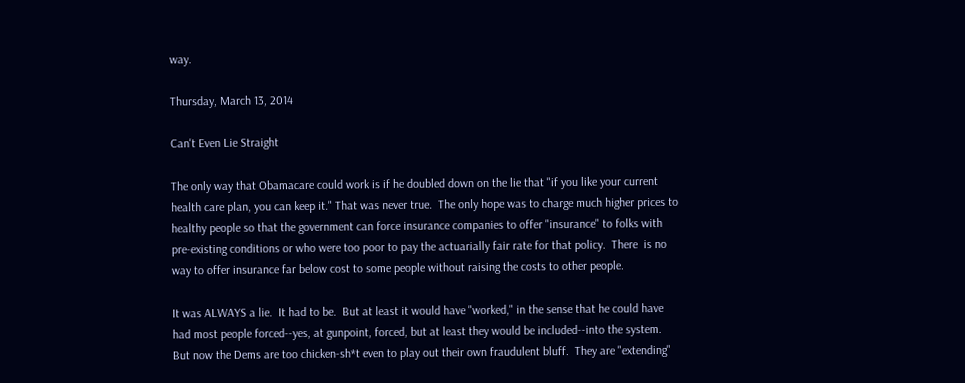way.

Thursday, March 13, 2014

Can't Even Lie Straight

The only way that Obamacare could work is if he doubled down on the lie that "if you like your current health care plan, you can keep it." That was never true.  The only hope was to charge much higher prices to healthy people so that the government can force insurance companies to offer "insurance" to folks with pre-existing conditions or who were too poor to pay the actuarially fair rate for that policy.  There  is no way to offer insurance far below cost to some people without raising the costs to other people.

It was ALWAYS a lie.  It had to be.  But at least it would have "worked," in the sense that he could have had most people forced--yes, at gunpoint, forced, but at least they would be included--into the system.  But now the Dems are too chicken-sh*t even to play out their own fraudulent bluff.  They are "extending"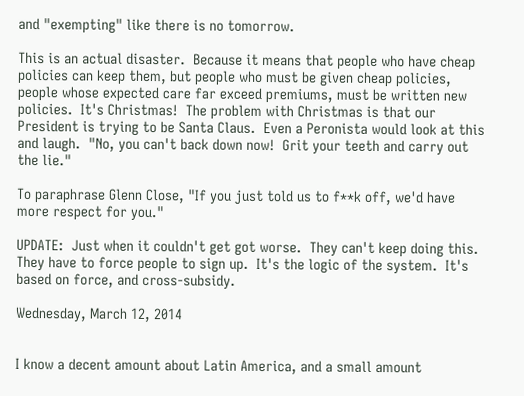and "exempting" like there is no tomorrow.

This is an actual disaster.  Because it means that people who have cheap policies can keep them, but people who must be given cheap policies, people whose expected care far exceed premiums, must be written new policies.  It's Christmas!  The problem with Christmas is that our President is trying to be Santa Claus.  Even a Peronista would look at this and laugh.  "No, you can't back down now!  Grit your teeth and carry out the lie."

To paraphrase Glenn Close, "If you just told us to f**k off, we'd have more respect for you."

UPDATE:  Just when it couldn't get got worse.  They can't keep doing this.  They have to force people to sign up.  It's the logic of the system.  It's based on force, and cross-subsidy.

Wednesday, March 12, 2014


I know a decent amount about Latin America, and a small amount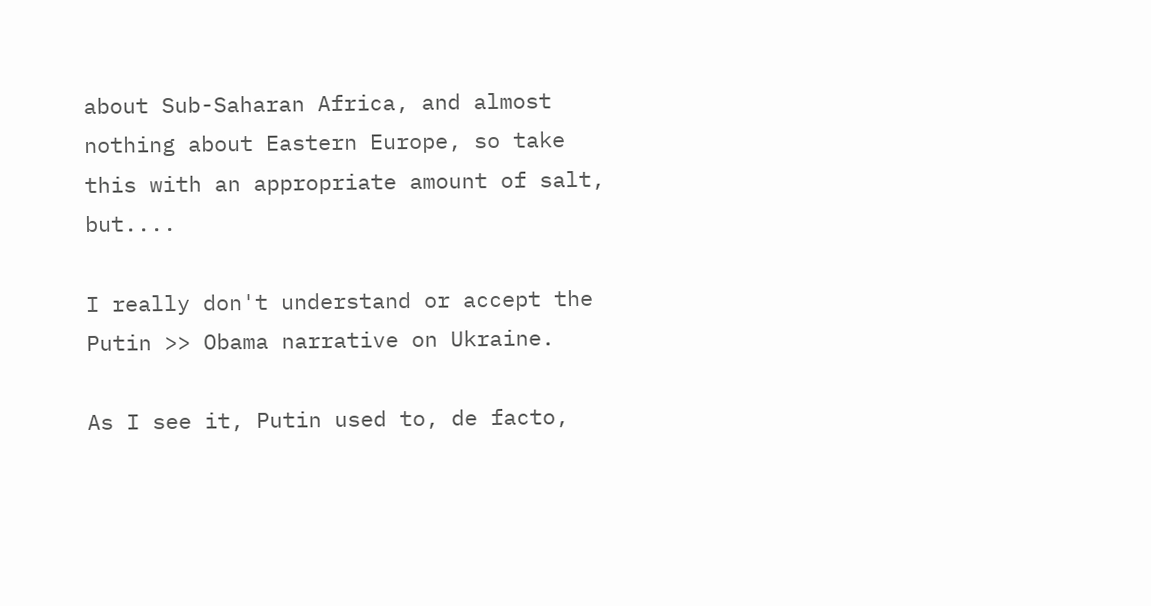about Sub-Saharan Africa, and almost nothing about Eastern Europe, so take this with an appropriate amount of salt,  but....

I really don't understand or accept the Putin >> Obama narrative on Ukraine.

As I see it, Putin used to, de facto,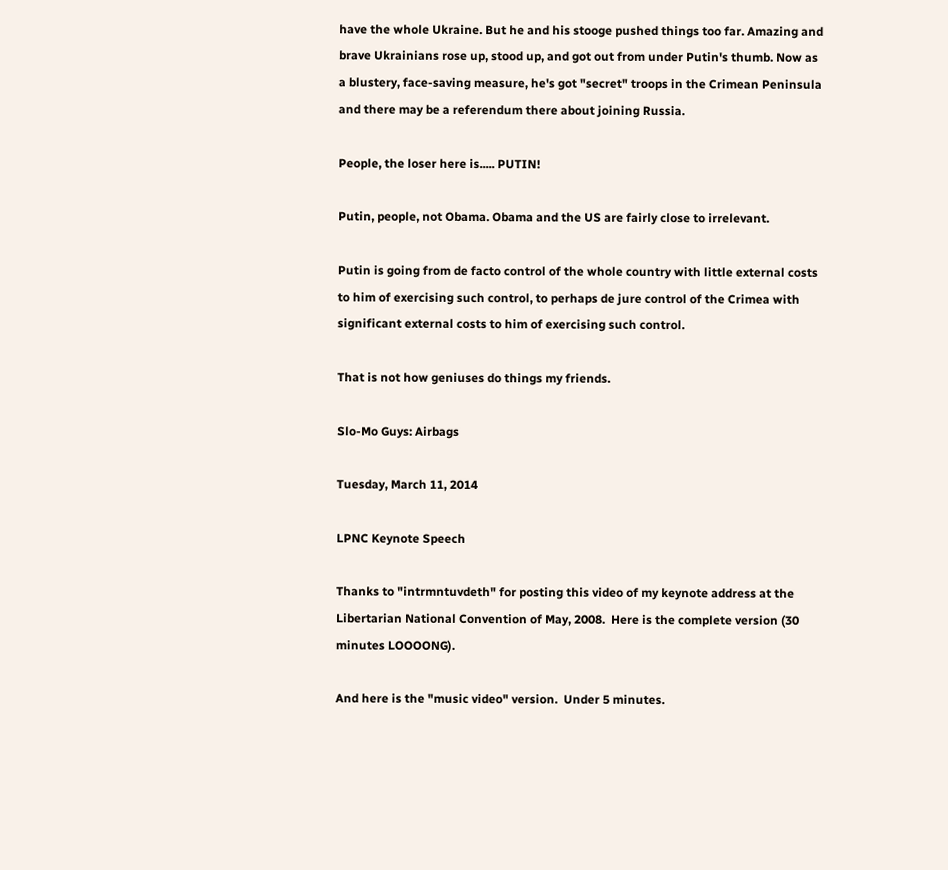have the whole Ukraine. But he and his stooge pushed things too far. Amazing and brave Ukrainians rose up, stood up, and got out from under Putin's thumb. Now as a blustery, face-saving measure, he's got "secret" troops in the Crimean Peninsula and there may be a referendum there about joining Russia.

People, the loser here is..... PUTIN!

Putin, people, not Obama. Obama and the US are fairly close to irrelevant.

Putin is going from de facto control of the whole country with little external costs to him of exercising such control, to perhaps de jure control of the Crimea with significant external costs to him of exercising such control.

That is not how geniuses do things my friends.

Slo-Mo Guys: Airbags

Tuesday, March 11, 2014

LPNC Keynote Speech

Thanks to "intrmntuvdeth" for posting this video of my keynote address at the Libertarian National Convention of May, 2008.  Here is the complete version (30 minutes LOOOONG).

And here is the "music video" version.  Under 5 minutes.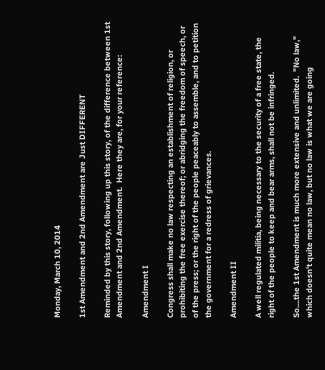Monday, March 10, 2014

1st Amendment and 2nd Amendment are Just DIFFERENT

Reminded by this story, following up this story, of the difference between 1st Amendment and 2nd Amendment.  Here they are, for your reference:

Amendment I

Congress shall make no law respecting an establishment of religion, or prohibiting the free exercise thereof; or abridging the freedom of speech, or of the press; or the right of the people peaceably to assemble, and to petition the government for a redress of grievances.

Amendment II

A well regulated militia, being necessary to the security of a free state, the right of the people to keep and bear arms, shall not be infringed.

So....the 1st Amendment is much more extensive and unlimited.  "No law," which doesn't quite mean no law, but no law is what we are going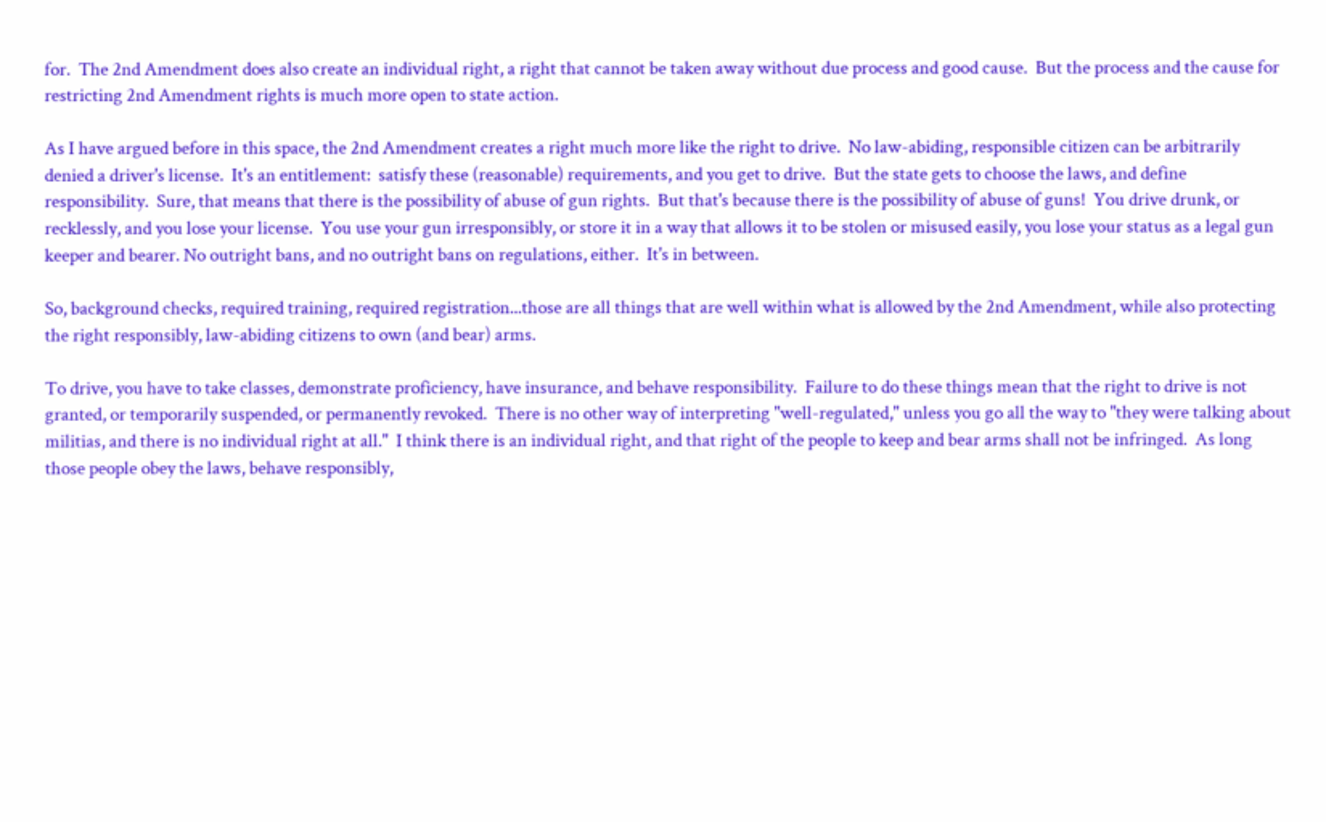for.  The 2nd Amendment does also create an individual right, a right that cannot be taken away without due process and good cause.  But the process and the cause for restricting 2nd Amendment rights is much more open to state action.

As I have argued before in this space, the 2nd Amendment creates a right much more like the right to drive.  No law-abiding, responsible citizen can be arbitrarily denied a driver's license.  It's an entitlement:  satisfy these (reasonable) requirements, and you get to drive.  But the state gets to choose the laws, and define responsibility.  Sure, that means that there is the possibility of abuse of gun rights.  But that's because there is the possibility of abuse of guns!  You drive drunk, or recklessly, and you lose your license.  You use your gun irresponsibly, or store it in a way that allows it to be stolen or misused easily, you lose your status as a legal gun keeper and bearer. No outright bans, and no outright bans on regulations, either.  It's in between.

So, background checks, required training, required registration...those are all things that are well within what is allowed by the 2nd Amendment, while also protecting the right responsibly, law-abiding citizens to own (and bear) arms.

To drive, you have to take classes, demonstrate proficiency, have insurance, and behave responsibility.  Failure to do these things mean that the right to drive is not granted, or temporarily suspended, or permanently revoked.  There is no other way of interpreting "well-regulated," unless you go all the way to "they were talking about militias, and there is no individual right at all."  I think there is an individual right, and that right of the people to keep and bear arms shall not be infringed.  As long those people obey the laws, behave responsibly,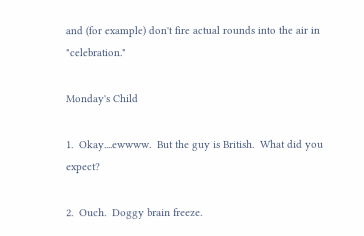and (for example) don't fire actual rounds into the air in "celebration."

Monday's Child

1.  Okay....ewwww.  But the guy is British.  What did you expect?

2.  Ouch.  Doggy brain freeze.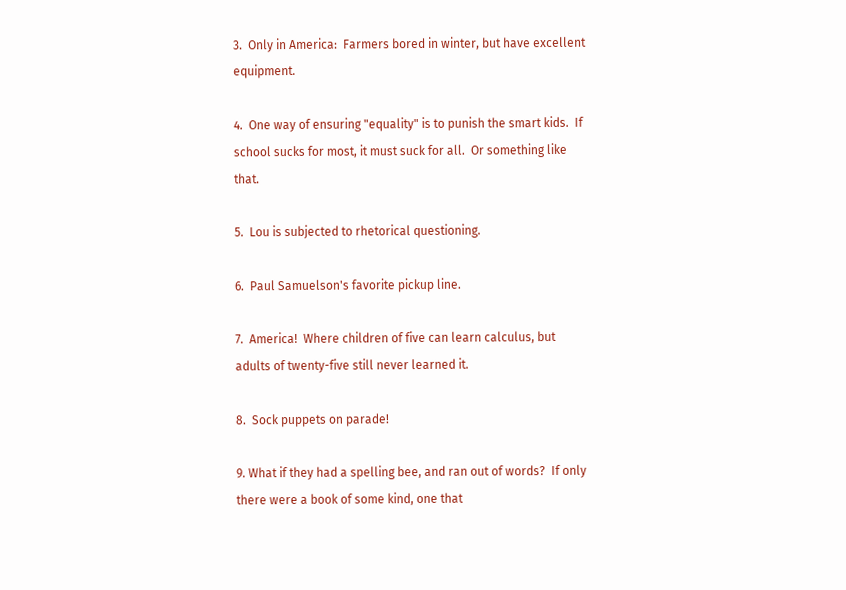3.  Only in America:  Farmers bored in winter, but have excellent equipment.

4.  One way of ensuring "equality" is to punish the smart kids.  If school sucks for most, it must suck for all.  Or something like that.

5.  Lou is subjected to rhetorical questioning.

6.  Paul Samuelson's favorite pickup line.

7.  America!  Where children of five can learn calculus, but adults of twenty-five still never learned it.

8.  Sock puppets on parade!

9. What if they had a spelling bee, and ran out of words?  If only there were a book of some kind, one that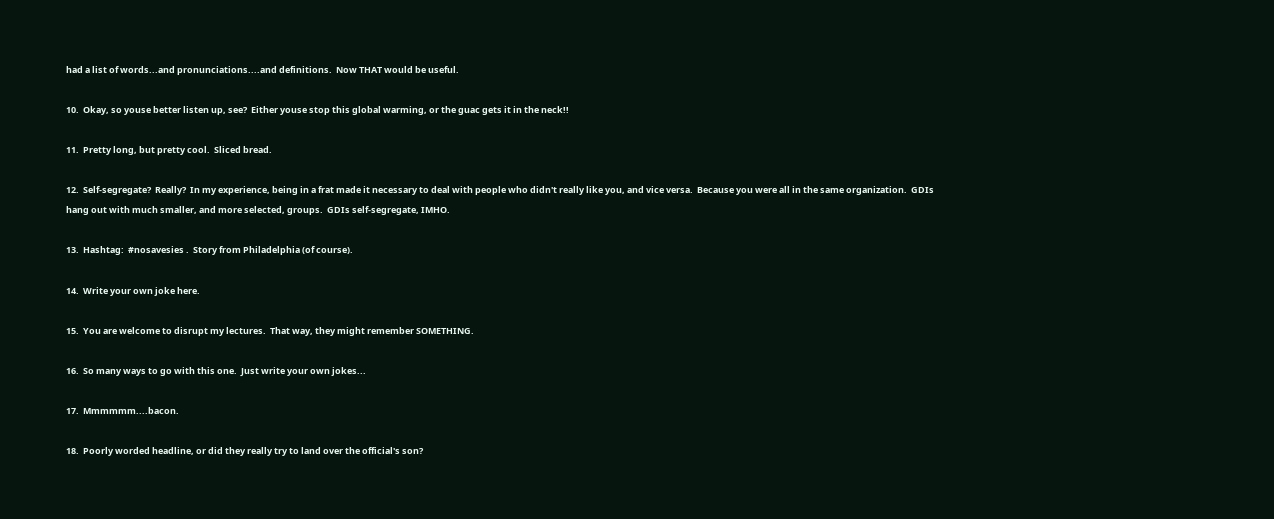had a list of words...and pronunciations....and definitions.  Now THAT would be useful.

10.  Okay, so youse better listen up, see?  Either youse stop this global warming, or the guac gets it in the neck!!

11.  Pretty long, but pretty cool.  Sliced bread.

12.  Self-segregate?  Really?  In my experience, being in a frat made it necessary to deal with people who didn't really like you, and vice versa.  Because you were all in the same organization.  GDIs hang out with much smaller, and more selected, groups.  GDIs self-segregate, IMHO.

13.  Hashtag:  #nosavesies .  Story from Philadelphia (of course).

14.  Write your own joke here.

15.  You are welcome to disrupt my lectures.  That way, they might remember SOMETHING.

16.  So many ways to go with this one.  Just write your own jokes...

17.  Mmmmmm....bacon.

18.  Poorly worded headline, or did they really try to land over the official's son?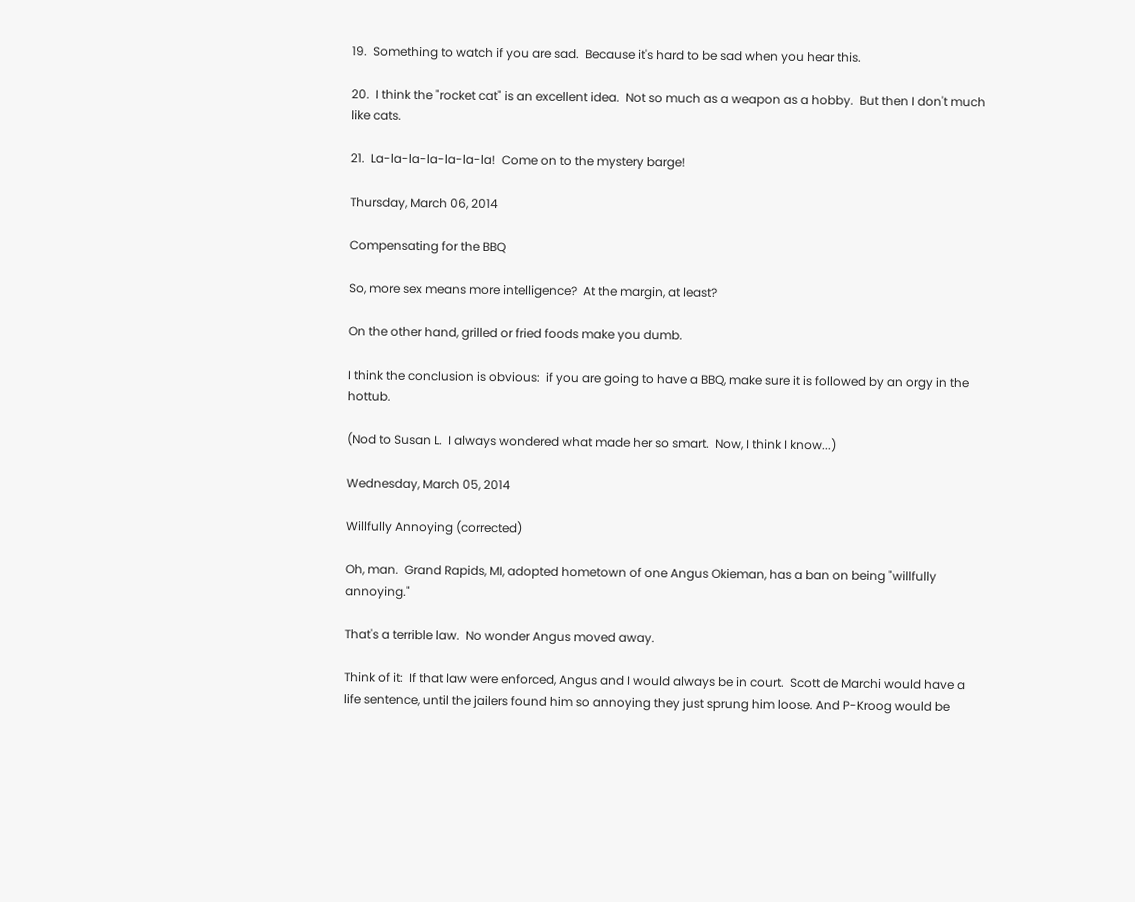19.  Something to watch if you are sad.  Because it's hard to be sad when you hear this.

20.  I think the "rocket cat" is an excellent idea.  Not so much as a weapon as a hobby.  But then I don't much like cats.

21.  La-la-la-la-la-la-la!  Come on to the mystery barge!

Thursday, March 06, 2014

Compensating for the BBQ

So, more sex means more intelligence?  At the margin, at least?

On the other hand, grilled or fried foods make you dumb.

I think the conclusion is obvious:  if you are going to have a BBQ, make sure it is followed by an orgy in the hottub.

(Nod to Susan L.  I always wondered what made her so smart.  Now, I think I know...)

Wednesday, March 05, 2014

Willfully Annoying (corrected)

Oh, man.  Grand Rapids, MI, adopted hometown of one Angus Okieman, has a ban on being "willfully annoying."

That's a terrible law.  No wonder Angus moved away.

Think of it:  If that law were enforced, Angus and I would always be in court.  Scott de Marchi would have a life sentence, until the jailers found him so annoying they just sprung him loose. And P-Kroog would be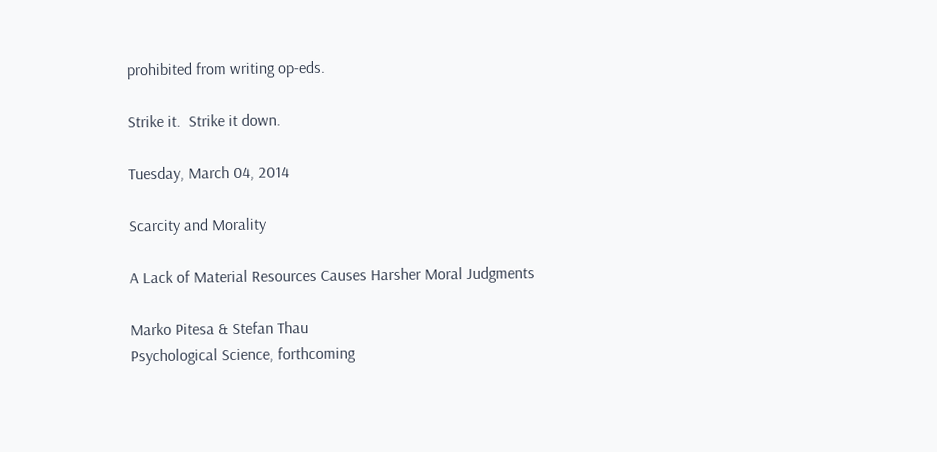prohibited from writing op-eds.

Strike it.  Strike it down.

Tuesday, March 04, 2014

Scarcity and Morality

A Lack of Material Resources Causes Harsher Moral Judgments

Marko Pitesa & Stefan Thau
Psychological Science, forthcoming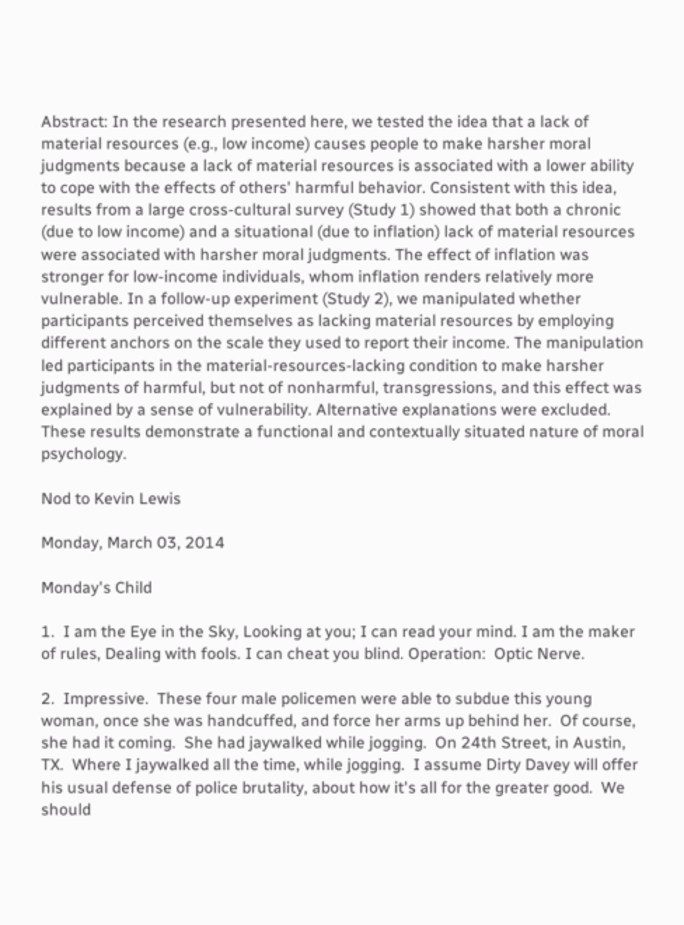Abstract: In the research presented here, we tested the idea that a lack of material resources (e.g., low income) causes people to make harsher moral judgments because a lack of material resources is associated with a lower ability to cope with the effects of others' harmful behavior. Consistent with this idea, results from a large cross-cultural survey (Study 1) showed that both a chronic (due to low income) and a situational (due to inflation) lack of material resources were associated with harsher moral judgments. The effect of inflation was stronger for low-income individuals, whom inflation renders relatively more vulnerable. In a follow-up experiment (Study 2), we manipulated whether participants perceived themselves as lacking material resources by employing different anchors on the scale they used to report their income. The manipulation led participants in the material-resources-lacking condition to make harsher judgments of harmful, but not of nonharmful, transgressions, and this effect was explained by a sense of vulnerability. Alternative explanations were excluded. These results demonstrate a functional and contextually situated nature of moral psychology.

Nod to Kevin Lewis

Monday, March 03, 2014

Monday's Child

1.  I am the Eye in the Sky, Looking at you; I can read your mind. I am the maker of rules, Dealing with fools. I can cheat you blind. Operation:  Optic Nerve.

2.  Impressive.  These four male policemen were able to subdue this young woman, once she was handcuffed, and force her arms up behind her.  Of course, she had it coming.  She had jaywalked while jogging.  On 24th Street, in Austin, TX.  Where I jaywalked all the time, while jogging.  I assume Dirty Davey will offer his usual defense of police brutality, about how it's all for the greater good.  We should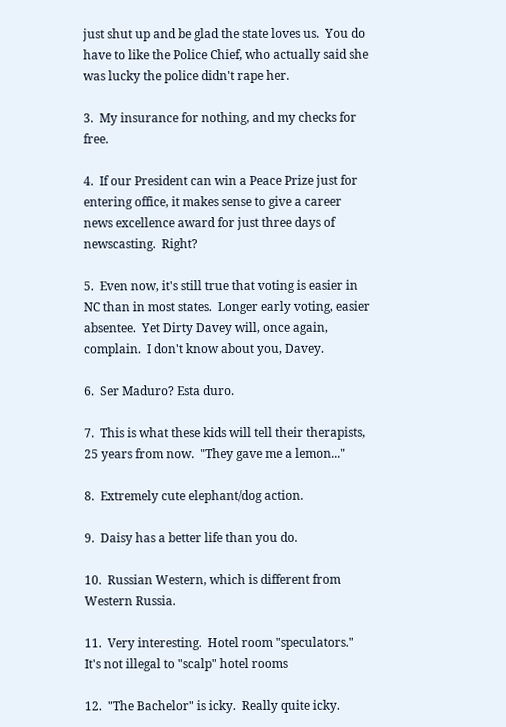just shut up and be glad the state loves us.  You do have to like the Police Chief, who actually said she was lucky the police didn't rape her.

3.  My insurance for nothing, and my checks for free.

4.  If our President can win a Peace Prize just for entering office, it makes sense to give a career news excellence award for just three days of newscasting.  Right?

5.  Even now, it's still true that voting is easier in NC than in most states.  Longer early voting, easier absentee.  Yet Dirty Davey will, once again, complain.  I don't know about you, Davey.

6.  Ser Maduro? Esta duro.

7.  This is what these kids will tell their therapists, 25 years from now.  "They gave me a lemon..."

8.  Extremely cute elephant/dog action.

9.  Daisy has a better life than you do.

10.  Russian Western, which is different from Western Russia.

11.  Very interesting.  Hotel room "speculators."  It's not illegal to "scalp" hotel rooms

12.  "The Bachelor" is icky.  Really quite icky.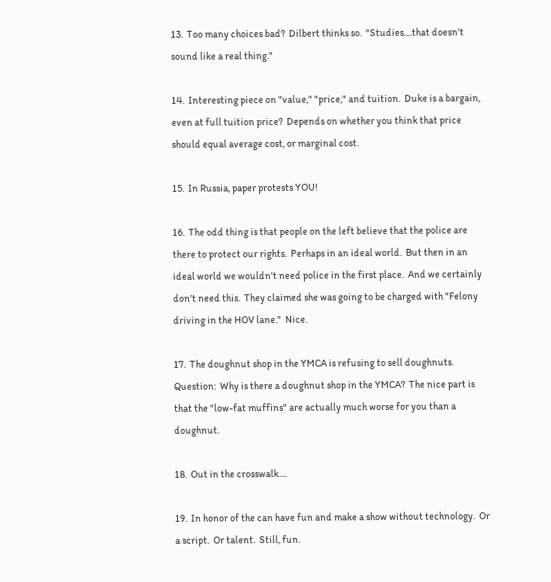13.  Too many choices bad?  Dilbert thinks so.  "Studies....that doesn't sound like a real thing."

14.  Interesting piece on "value," "price," and tuition.  Duke is a bargain, even at full tuition price?  Depends on whether you think that price should equal average cost, or marginal cost.

15.  In Russia, paper protests YOU!

16.  The odd thing is that people on the left believe that the police are there to protect our rights.  Perhaps in an ideal world.  But then in an ideal world we wouldn't need police in the first place.  And we certainly don't need this.  They claimed she was going to be charged with "Felony driving in the HOV lane."  Nice.

17.  The doughnut shop in the YMCA is refusing to sell doughnuts.  Question:  Why is there a doughnut shop in the YMCA?  The nice part is that the "low-fat muffins" are actually much worse for you than a doughnut.

18.  Out in the crosswalk....

19.  In honor of the can have fun and make a show without technology.  Or a script.  Or talent.  Still, fun.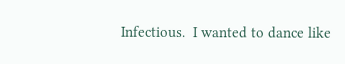Infectious.  I wanted to dance like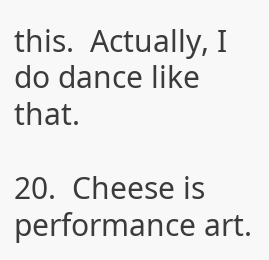this.  Actually, I do dance like that.

20.  Cheese is performance art.